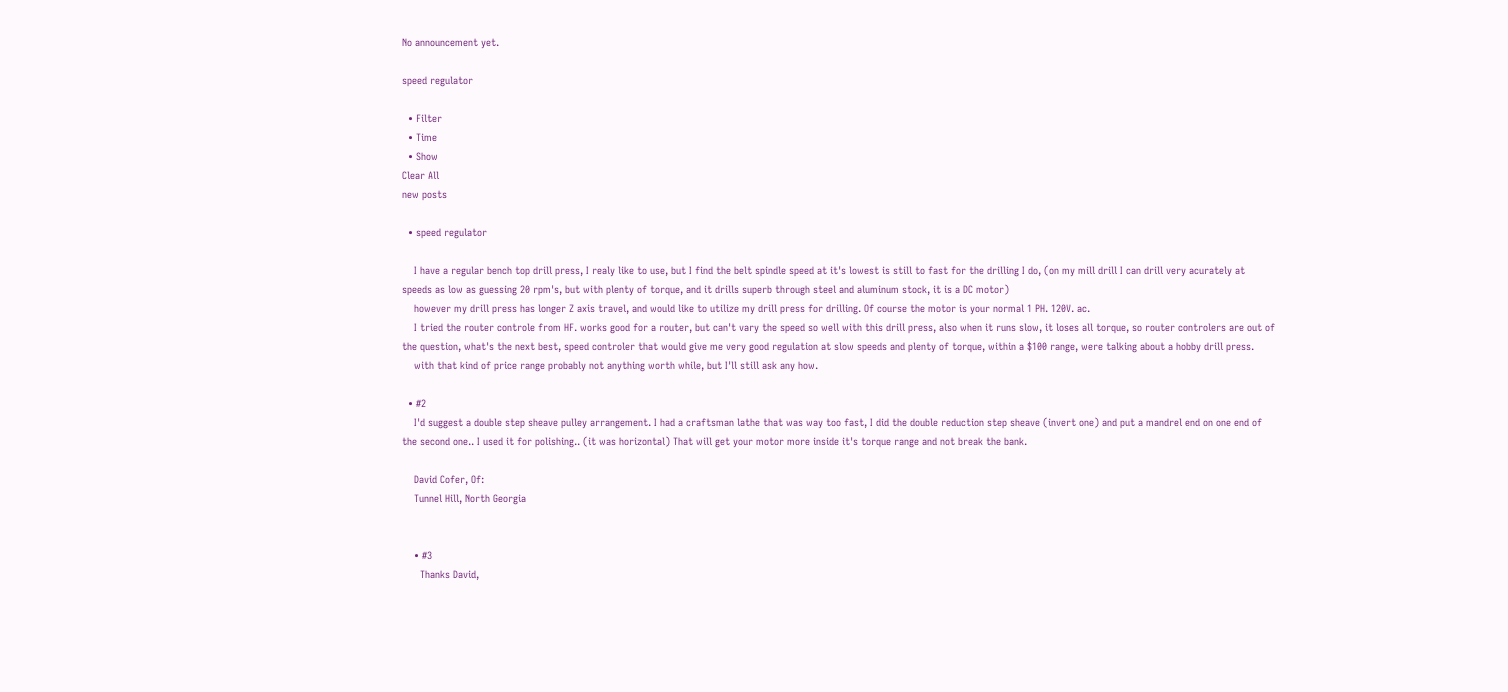No announcement yet.

speed regulator

  • Filter
  • Time
  • Show
Clear All
new posts

  • speed regulator

    I have a regular bench top drill press, I realy like to use, but I find the belt spindle speed at it's lowest is still to fast for the drilling I do, (on my mill drill I can drill very acurately at speeds as low as guessing 20 rpm's, but with plenty of torque, and it drills superb through steel and aluminum stock, it is a DC motor)
    however my drill press has longer Z axis travel, and would like to utilize my drill press for drilling. Of course the motor is your normal 1 PH. 120V. ac.
    I tried the router controle from HF. works good for a router, but can't vary the speed so well with this drill press, also when it runs slow, it loses all torque, so router controlers are out of the question, what's the next best, speed controler that would give me very good regulation at slow speeds and plenty of torque, within a $100 range, were talking about a hobby drill press.
    with that kind of price range probably not anything worth while, but I'll still ask any how.

  • #2
    I'd suggest a double step sheave pulley arrangement. I had a craftsman lathe that was way too fast, I did the double reduction step sheave (invert one) and put a mandrel end on one end of the second one.. I used it for polishing.. (it was horizontal) That will get your motor more inside it's torque range and not break the bank.

    David Cofer, Of:
    Tunnel Hill, North Georgia


    • #3
      Thanks David,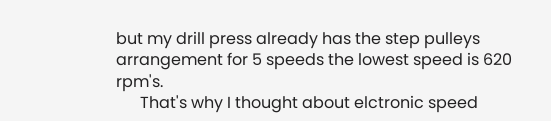but my drill press already has the step pulleys arrangement for 5 speeds the lowest speed is 620 rpm's.
      That's why I thought about elctronic speed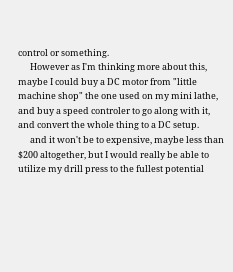control or something.
      However as I'm thinking more about this, maybe I could buy a DC motor from "little machine shop" the one used on my mini lathe, and buy a speed controler to go along with it, and convert the whole thing to a DC setup.
      and it won't be to expensive, maybe less than $200 altogether, but I would really be able to utilize my drill press to the fullest potential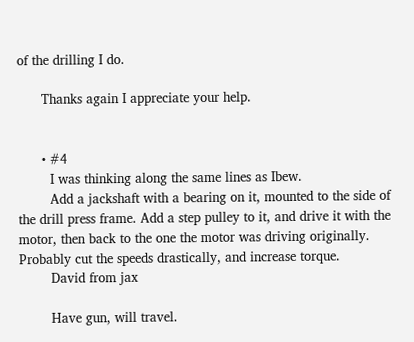of the drilling I do.

      Thanks again I appreciate your help.


      • #4
        I was thinking along the same lines as Ibew.
        Add a jackshaft with a bearing on it, mounted to the side of the drill press frame. Add a step pulley to it, and drive it with the motor, then back to the one the motor was driving originally. Probably cut the speeds drastically, and increase torque.
        David from jax

        Have gun, will travel.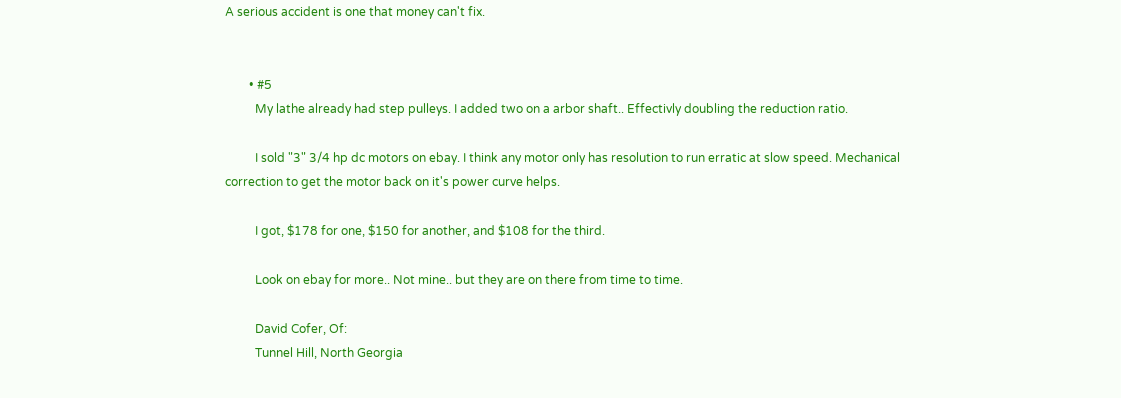A serious accident is one that money can't fix.


        • #5
          My lathe already had step pulleys. I added two on a arbor shaft.. Effectivly doubling the reduction ratio.

          I sold "3" 3/4 hp dc motors on ebay. I think any motor only has resolution to run erratic at slow speed. Mechanical correction to get the motor back on it's power curve helps.

          I got, $178 for one, $150 for another, and $108 for the third.

          Look on ebay for more.. Not mine.. but they are on there from time to time.

          David Cofer, Of:
          Tunnel Hill, North Georgia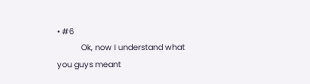• #6
            Ok, now I understand what you guys meant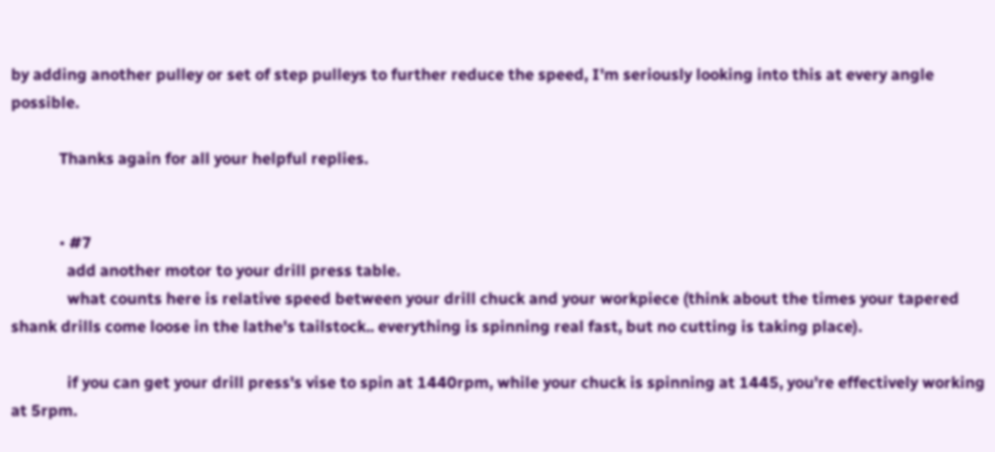by adding another pulley or set of step pulleys to further reduce the speed, I'm seriously looking into this at every angle possible.

            Thanks again for all your helpful replies.


            • #7
              add another motor to your drill press table.
              what counts here is relative speed between your drill chuck and your workpiece (think about the times your tapered shank drills come loose in the lathe's tailstock.. everything is spinning real fast, but no cutting is taking place).

              if you can get your drill press's vise to spin at 1440rpm, while your chuck is spinning at 1445, you're effectively working at 5rpm.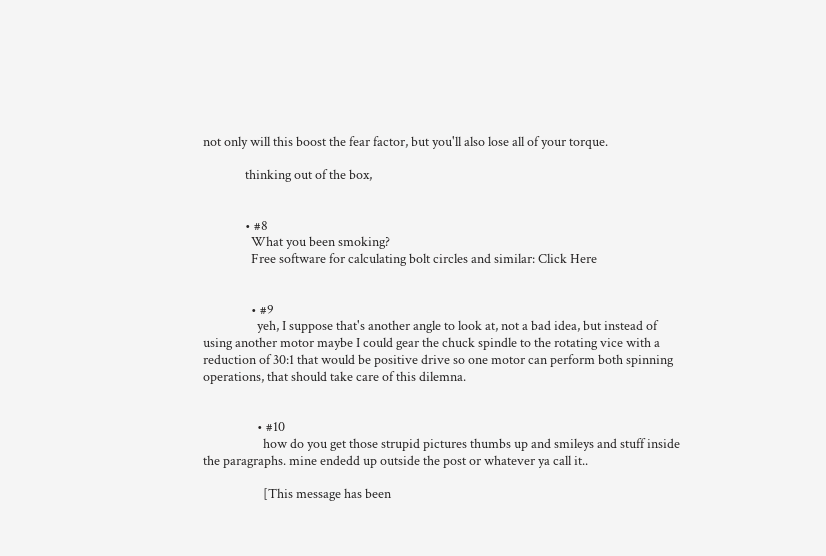not only will this boost the fear factor, but you'll also lose all of your torque.

              thinking out of the box,


              • #8
                What you been smoking?
                Free software for calculating bolt circles and similar: Click Here


                • #9
                  yeh, I suppose that's another angle to look at, not a bad idea, but instead of using another motor maybe I could gear the chuck spindle to the rotating vice with a reduction of 30:1 that would be positive drive so one motor can perform both spinning operations, that should take care of this dilemna.


                  • #10
                    how do you get those strupid pictures thumbs up and smileys and stuff inside the paragraphs. mine endedd up outside the post or whatever ya call it..

                    [This message has been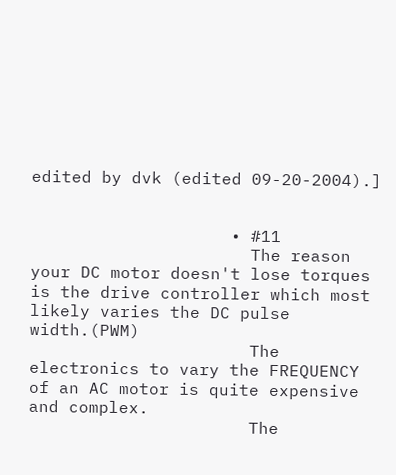edited by dvk (edited 09-20-2004).]


                    • #11
                      The reason your DC motor doesn't lose torques is the drive controller which most likely varies the DC pulse width.(PWM)
                      The electronics to vary the FREQUENCY of an AC motor is quite expensive and complex.
                      The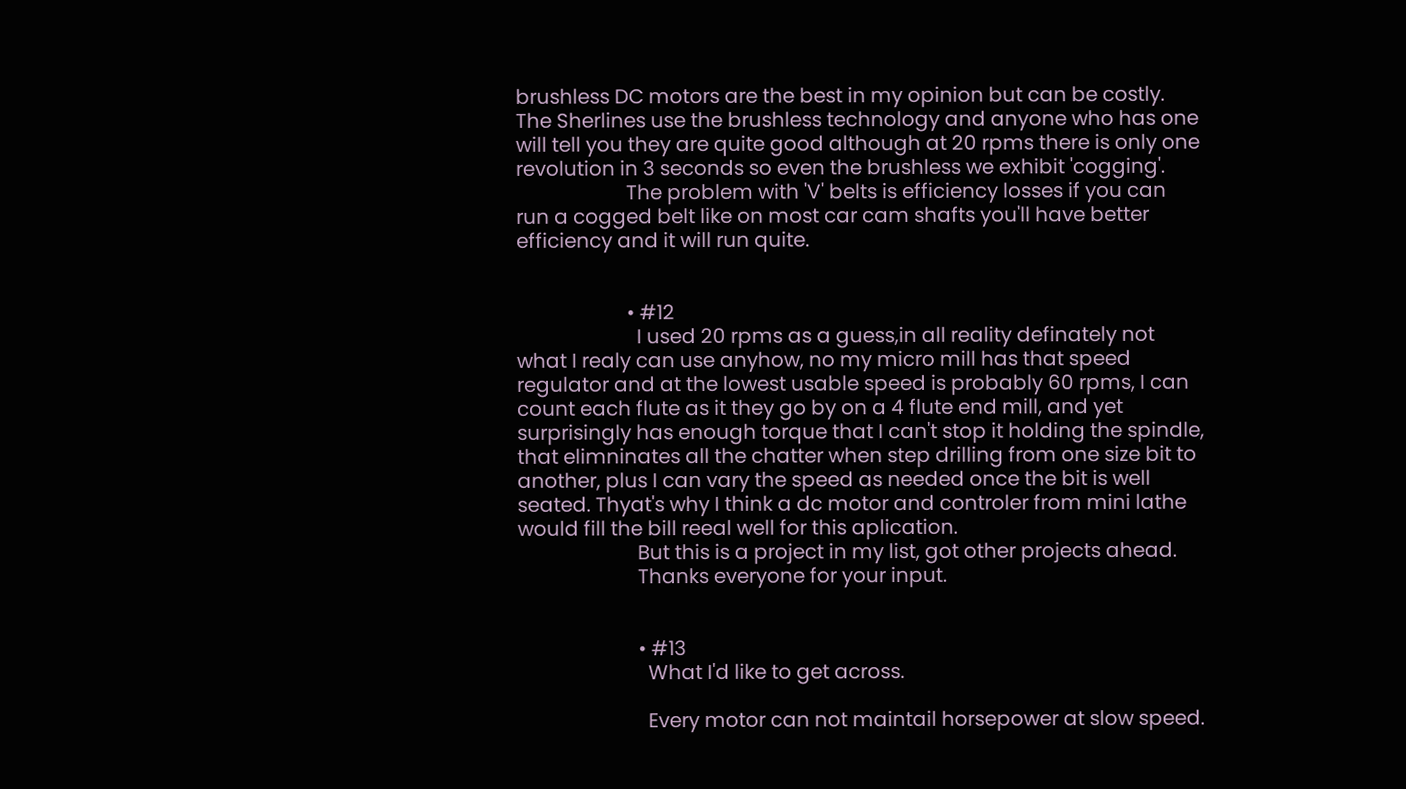brushless DC motors are the best in my opinion but can be costly. The Sherlines use the brushless technology and anyone who has one will tell you they are quite good although at 20 rpms there is only one revolution in 3 seconds so even the brushless we exhibit 'cogging'.
                      The problem with 'V' belts is efficiency losses if you can run a cogged belt like on most car cam shafts you'll have better efficiency and it will run quite.


                      • #12
                        I used 20 rpms as a guess,in all reality definately not what I realy can use anyhow, no my micro mill has that speed regulator and at the lowest usable speed is probably 60 rpms, I can count each flute as it they go by on a 4 flute end mill, and yet surprisingly has enough torque that I can't stop it holding the spindle, that elimninates all the chatter when step drilling from one size bit to another, plus I can vary the speed as needed once the bit is well seated. Thyat's why I think a dc motor and controler from mini lathe would fill the bill reeal well for this aplication.
                        But this is a project in my list, got other projects ahead.
                        Thanks everyone for your input.


                        • #13
                          What I'd like to get across.

                          Every motor can not maintail horsepower at slow speed.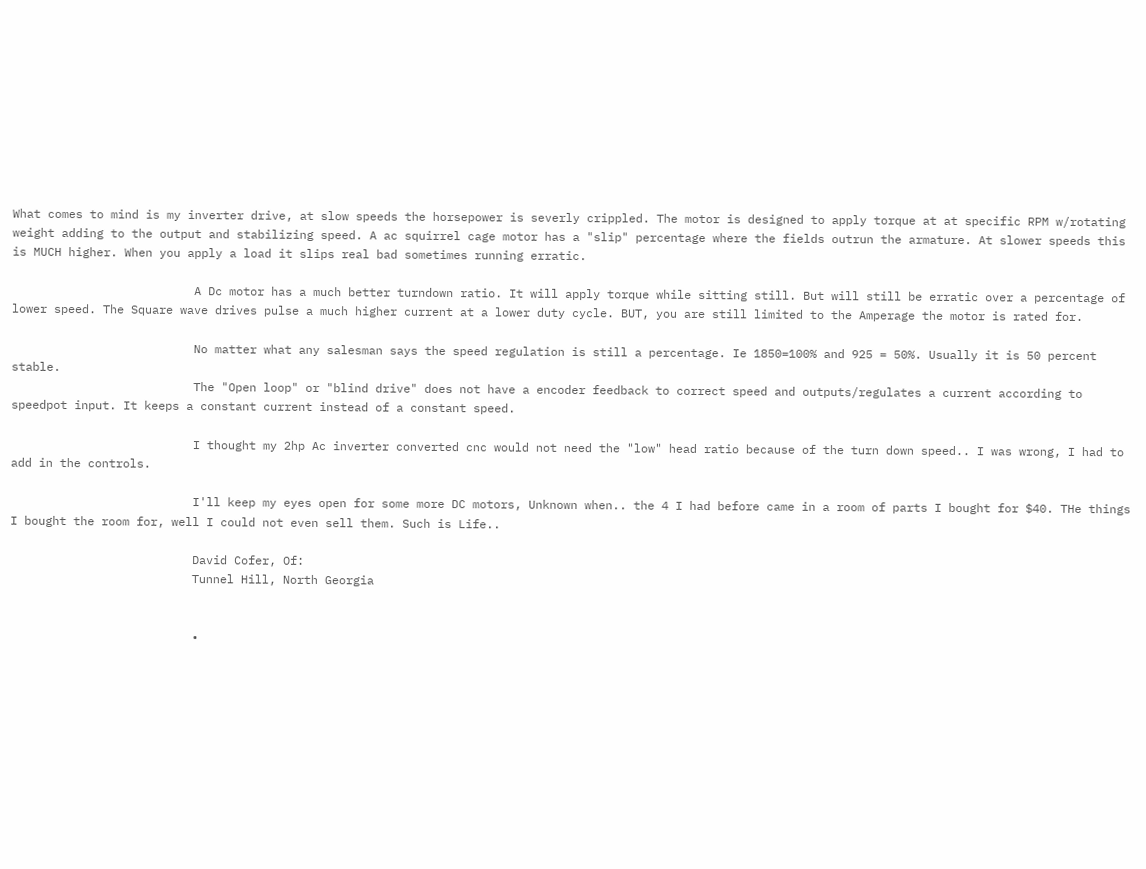What comes to mind is my inverter drive, at slow speeds the horsepower is severly crippled. The motor is designed to apply torque at at specific RPM w/rotating weight adding to the output and stabilizing speed. A ac squirrel cage motor has a "slip" percentage where the fields outrun the armature. At slower speeds this is MUCH higher. When you apply a load it slips real bad sometimes running erratic.

                          A Dc motor has a much better turndown ratio. It will apply torque while sitting still. But will still be erratic over a percentage of lower speed. The Square wave drives pulse a much higher current at a lower duty cycle. BUT, you are still limited to the Amperage the motor is rated for.

                          No matter what any salesman says the speed regulation is still a percentage. Ie 1850=100% and 925 = 50%. Usually it is 50 percent stable.
                          The "Open loop" or "blind drive" does not have a encoder feedback to correct speed and outputs/regulates a current according to speedpot input. It keeps a constant current instead of a constant speed.

                          I thought my 2hp Ac inverter converted cnc would not need the "low" head ratio because of the turn down speed.. I was wrong, I had to add in the controls.

                          I'll keep my eyes open for some more DC motors, Unknown when.. the 4 I had before came in a room of parts I bought for $40. THe things I bought the room for, well I could not even sell them. Such is Life..

                          David Cofer, Of:
                          Tunnel Hill, North Georgia


                          •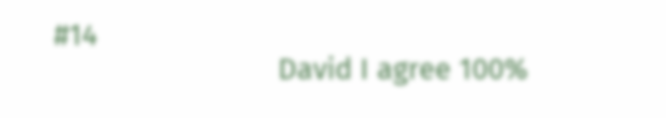#14
                            David I agree 100%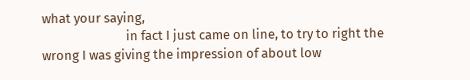what your saying,
                            in fact I just came on line, to try to right the wrong I was giving the impression of about low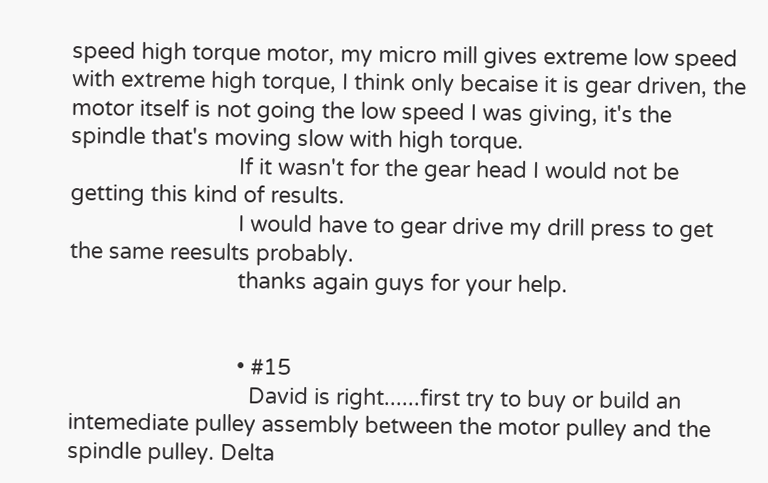speed high torque motor, my micro mill gives extreme low speed with extreme high torque, I think only becaise it is gear driven, the motor itself is not going the low speed I was giving, it's the spindle that's moving slow with high torque.
                            If it wasn't for the gear head I would not be getting this kind of results.
                            I would have to gear drive my drill press to get the same reesults probably.
                            thanks again guys for your help.


                            • #15
                              David is right......first try to buy or build an intemediate pulley assembly between the motor pulley and the spindle pulley. Delta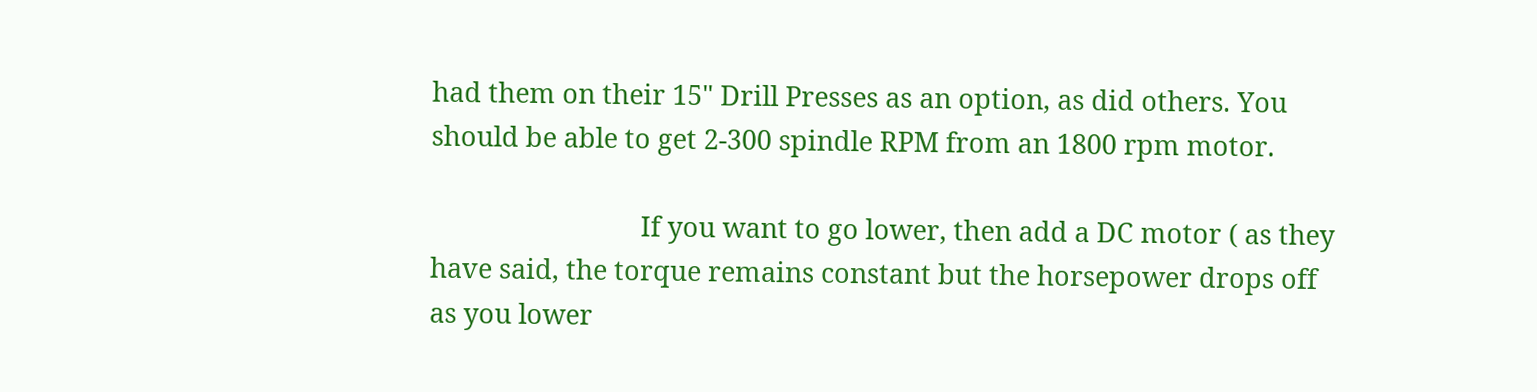had them on their 15" Drill Presses as an option, as did others. You should be able to get 2-300 spindle RPM from an 1800 rpm motor.

                              If you want to go lower, then add a DC motor ( as they have said, the torque remains constant but the horsepower drops off as you lower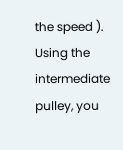the speed ). Using the intermediate pulley, you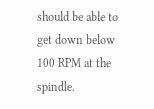should be able to get down below 100 RPM at the spindle.